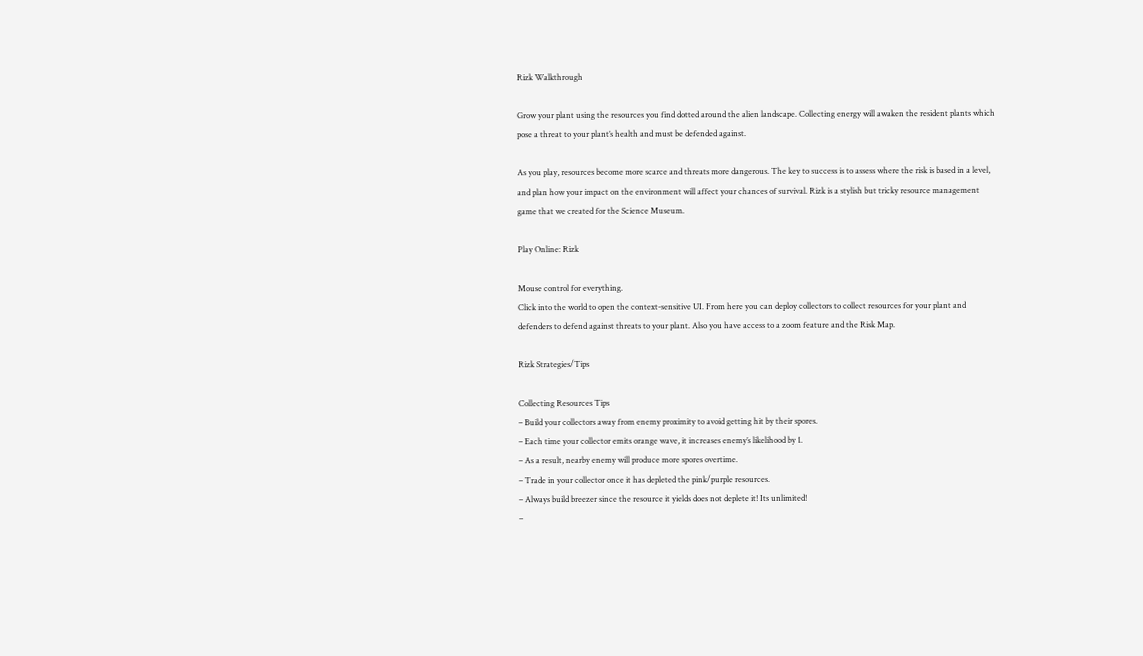Rizk Walkthrough

Grow your plant using the resources you find dotted around the alien landscape. Collecting energy will awaken the resident plants which pose a threat to your plant’s health and must be defended against.

As you play, resources become more scarce and threats more dangerous. The key to success is to assess where the risk is based in a level, and plan how your impact on the environment will affect your chances of survival. Rizk is a stylish but tricky resource management game that we created for the Science Museum.

Play Online: Rizk

Mouse control for everything.
Click into the world to open the context-sensitive UI. From here you can deploy collectors to collect resources for your plant and defenders to defend against threats to your plant. Also you have access to a zoom feature and the Risk Map.

Rizk Strategies/Tips

Collecting Resources Tips
– Build your collectors away from enemy proximity to avoid getting hit by their spores.
– Each time your collector emits orange wave, it increases enemy’s likelihood by 1.
– As a result, nearby enemy will produce more spores overtime.
– Trade in your collector once it has depleted the pink/purple resources.
– Always build breezer since the resource it yields does not deplete it! Its unlimited!
–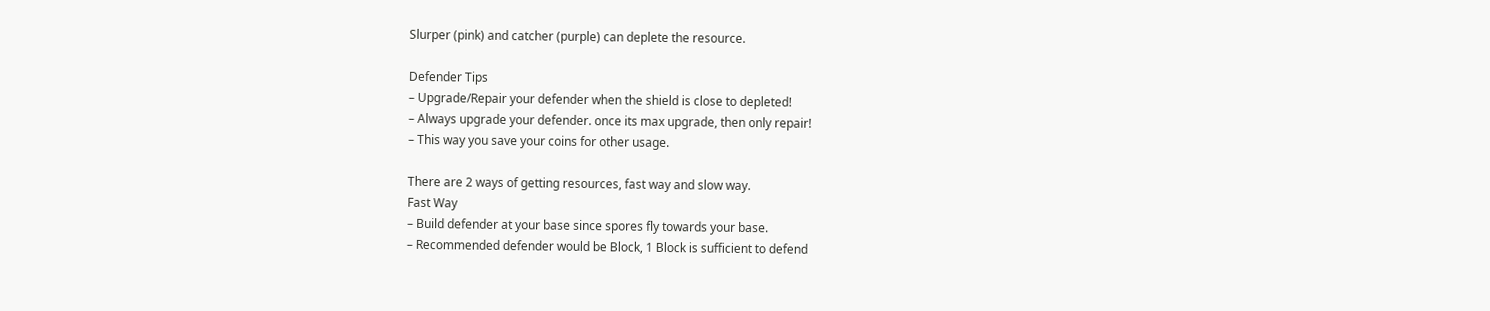Slurper (pink) and catcher (purple) can deplete the resource.

Defender Tips
– Upgrade/Repair your defender when the shield is close to depleted!
– Always upgrade your defender. once its max upgrade, then only repair!
– This way you save your coins for other usage.

There are 2 ways of getting resources, fast way and slow way.
Fast Way
– Build defender at your base since spores fly towards your base.
– Recommended defender would be Block, 1 Block is sufficient to defend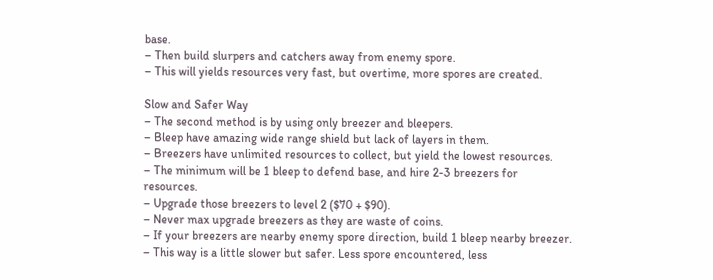base.
– Then build slurpers and catchers away from enemy spore.
– This will yields resources very fast, but overtime, more spores are created.

Slow and Safer Way
– The second method is by using only breezer and bleepers.
– Bleep have amazing wide range shield but lack of layers in them.
– Breezers have unlimited resources to collect, but yield the lowest resources.
– The minimum will be 1 bleep to defend base, and hire 2-3 breezers for resources.
– Upgrade those breezers to level 2 ($70 + $90).
– Never max upgrade breezers as they are waste of coins.
– If your breezers are nearby enemy spore direction, build 1 bleep nearby breezer.
– This way is a little slower but safer. Less spore encountered, less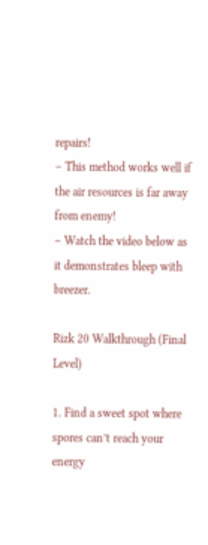repairs!
– This method works well if the air resources is far away from enemy!
– Watch the video below as it demonstrates bleep with breezer.

Rizk 20 Walkthrough (Final Level)

1. Find a sweet spot where spores can’t reach your energy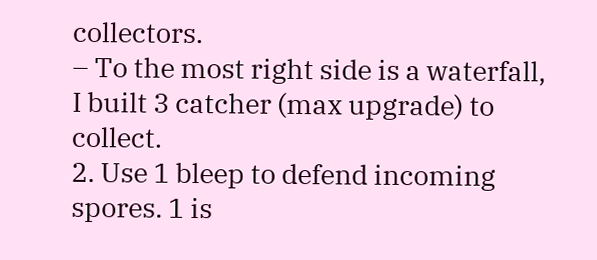collectors.
– To the most right side is a waterfall, I built 3 catcher (max upgrade) to collect.
2. Use 1 bleep to defend incoming spores. 1 is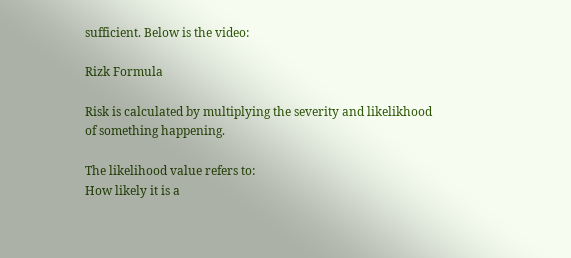sufficient. Below is the video:

Rizk Formula

Risk is calculated by multiplying the severity and likelikhood of something happening.

The likelihood value refers to:
How likely it is a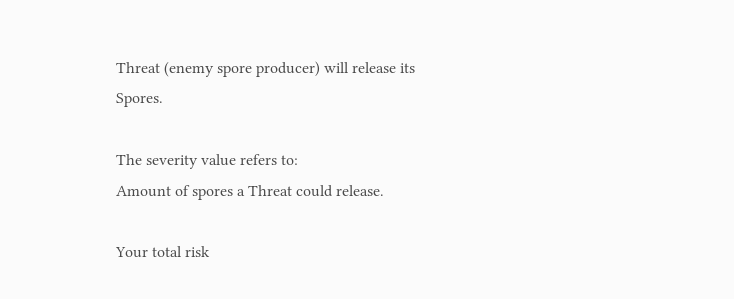Threat (enemy spore producer) will release its Spores.

The severity value refers to:
Amount of spores a Threat could release.

Your total risk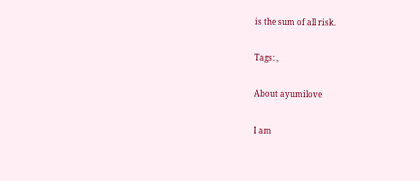is the sum of all risk.

Tags: ,

About ayumilove

I am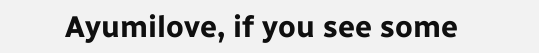Ayumilove, if you see some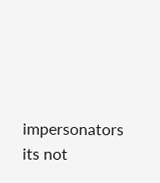impersonators its not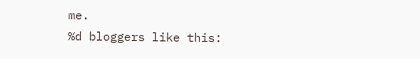me.
%d bloggers like this: